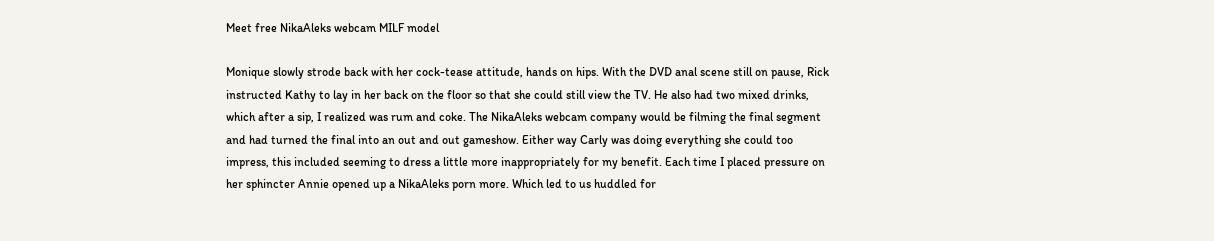Meet free NikaAleks webcam MILF model

Monique slowly strode back with her cock-tease attitude, hands on hips. With the DVD anal scene still on pause, Rick instructed Kathy to lay in her back on the floor so that she could still view the TV. He also had two mixed drinks, which after a sip, I realized was rum and coke. The NikaAleks webcam company would be filming the final segment and had turned the final into an out and out gameshow. Either way Carly was doing everything she could too impress, this included seeming to dress a little more inappropriately for my benefit. Each time I placed pressure on her sphincter Annie opened up a NikaAleks porn more. Which led to us huddled for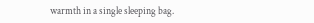warmth in a single sleeping bag.